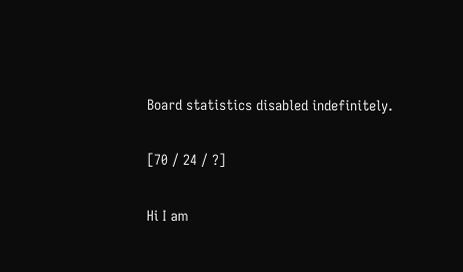Board statistics disabled indefinitely.

[70 / 24 / ?]

Hi I am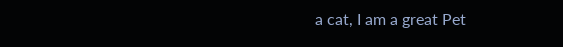a cat, I am a great Pet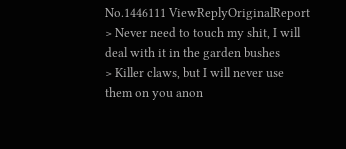No.1446111 ViewReplyOriginalReport
> Never need to touch my shit, I will deal with it in the garden bushes
> Killer claws, but I will never use them on you anon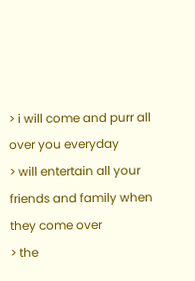> i will come and purr all over you everyday
> will entertain all your friends and family when they come over
> the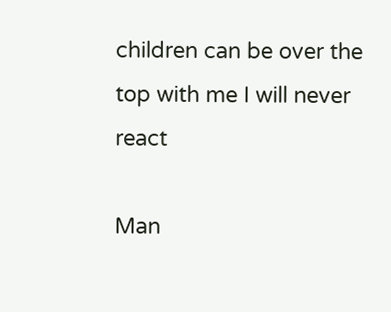children can be over the top with me I will never react

Man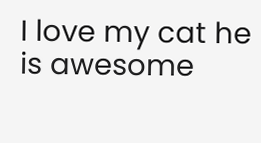I love my cat he is awesome